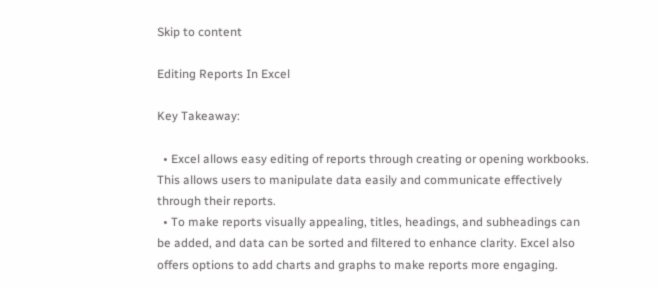Skip to content

Editing Reports In Excel

Key Takeaway:

  • Excel allows easy editing of reports through creating or opening workbooks. This allows users to manipulate data easily and communicate effectively through their reports.
  • To make reports visually appealing, titles, headings, and subheadings can be added, and data can be sorted and filtered to enhance clarity. Excel also offers options to add charts and graphs to make reports more engaging.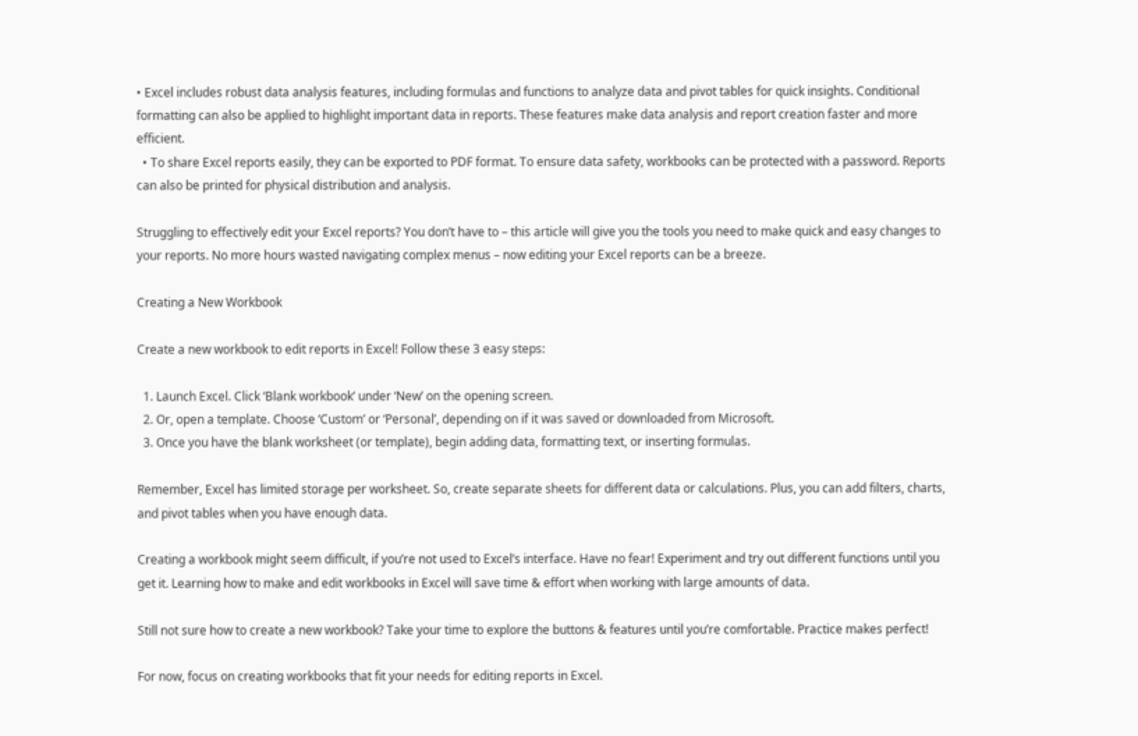• Excel includes robust data analysis features, including formulas and functions to analyze data and pivot tables for quick insights. Conditional formatting can also be applied to highlight important data in reports. These features make data analysis and report creation faster and more efficient.
  • To share Excel reports easily, they can be exported to PDF format. To ensure data safety, workbooks can be protected with a password. Reports can also be printed for physical distribution and analysis.

Struggling to effectively edit your Excel reports? You don’t have to – this article will give you the tools you need to make quick and easy changes to your reports. No more hours wasted navigating complex menus – now editing your Excel reports can be a breeze.

Creating a New Workbook

Create a new workbook to edit reports in Excel! Follow these 3 easy steps:

  1. Launch Excel. Click ‘Blank workbook’ under ‘New’ on the opening screen.
  2. Or, open a template. Choose ‘Custom’ or ‘Personal’, depending on if it was saved or downloaded from Microsoft.
  3. Once you have the blank worksheet (or template), begin adding data, formatting text, or inserting formulas.

Remember, Excel has limited storage per worksheet. So, create separate sheets for different data or calculations. Plus, you can add filters, charts, and pivot tables when you have enough data.

Creating a workbook might seem difficult, if you’re not used to Excel’s interface. Have no fear! Experiment and try out different functions until you get it. Learning how to make and edit workbooks in Excel will save time & effort when working with large amounts of data.

Still not sure how to create a new workbook? Take your time to explore the buttons & features until you’re comfortable. Practice makes perfect!

For now, focus on creating workbooks that fit your needs for editing reports in Excel.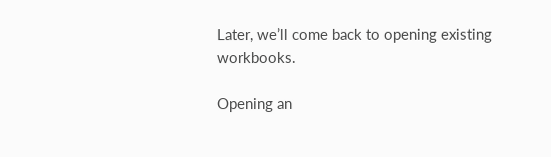Later, we’ll come back to opening existing workbooks.

Opening an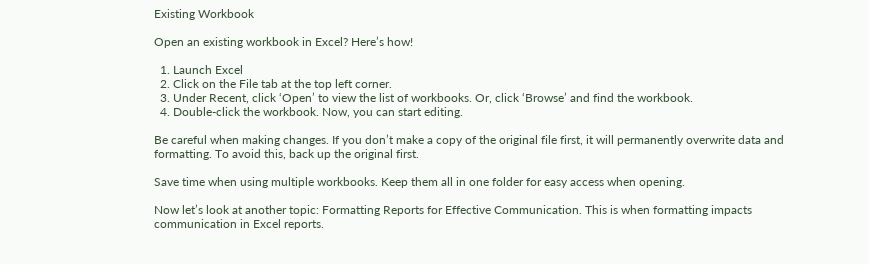Existing Workbook

Open an existing workbook in Excel? Here’s how!

  1. Launch Excel
  2. Click on the File tab at the top left corner.
  3. Under Recent, click ‘Open’ to view the list of workbooks. Or, click ‘Browse’ and find the workbook.
  4. Double-click the workbook. Now, you can start editing.

Be careful when making changes. If you don’t make a copy of the original file first, it will permanently overwrite data and formatting. To avoid this, back up the original first.

Save time when using multiple workbooks. Keep them all in one folder for easy access when opening.

Now let’s look at another topic: Formatting Reports for Effective Communication. This is when formatting impacts communication in Excel reports.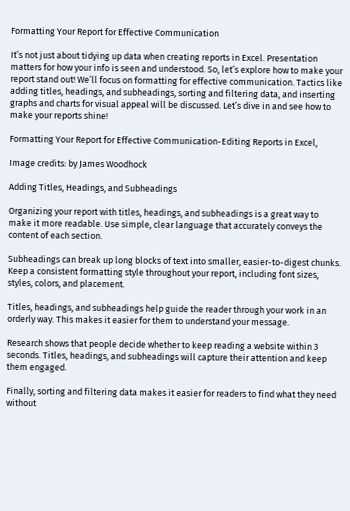Formatting Your Report for Effective Communication

It’s not just about tidying up data when creating reports in Excel. Presentation matters for how your info is seen and understood. So, let’s explore how to make your report stand out! We’ll focus on formatting for effective communication. Tactics like adding titles, headings, and subheadings, sorting and filtering data, and inserting graphs and charts for visual appeal will be discussed. Let’s dive in and see how to make your reports shine!

Formatting Your Report for Effective Communication-Editing Reports in Excel,

Image credits: by James Woodhock

Adding Titles, Headings, and Subheadings

Organizing your report with titles, headings, and subheadings is a great way to make it more readable. Use simple, clear language that accurately conveys the content of each section.

Subheadings can break up long blocks of text into smaller, easier-to-digest chunks. Keep a consistent formatting style throughout your report, including font sizes, styles, colors, and placement.

Titles, headings, and subheadings help guide the reader through your work in an orderly way. This makes it easier for them to understand your message.

Research shows that people decide whether to keep reading a website within 3 seconds. Titles, headings, and subheadings will capture their attention and keep them engaged.

Finally, sorting and filtering data makes it easier for readers to find what they need without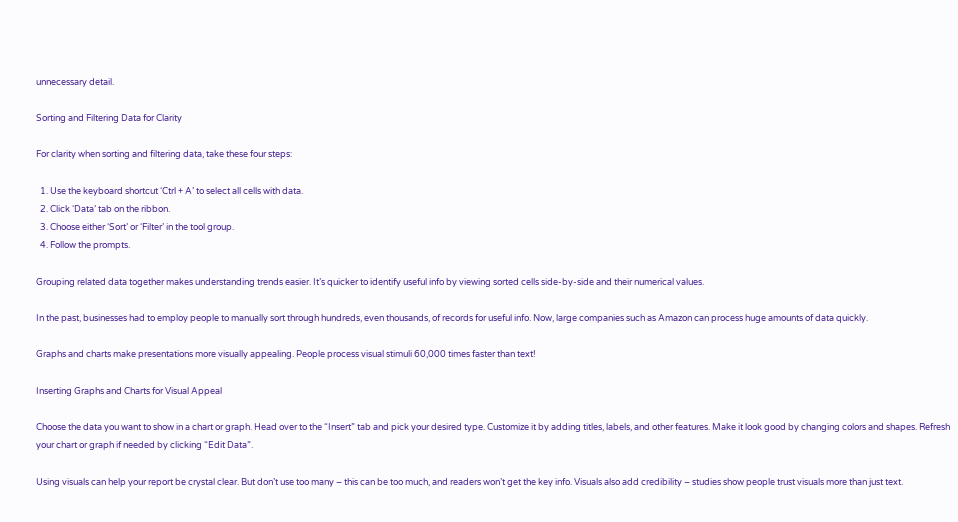unnecessary detail.

Sorting and Filtering Data for Clarity

For clarity when sorting and filtering data, take these four steps:

  1. Use the keyboard shortcut ‘Ctrl + A’ to select all cells with data.
  2. Click ‘Data’ tab on the ribbon.
  3. Choose either ‘Sort’ or ‘Filter’ in the tool group.
  4. Follow the prompts.

Grouping related data together makes understanding trends easier. It’s quicker to identify useful info by viewing sorted cells side-by-side and their numerical values.

In the past, businesses had to employ people to manually sort through hundreds, even thousands, of records for useful info. Now, large companies such as Amazon can process huge amounts of data quickly.

Graphs and charts make presentations more visually appealing. People process visual stimuli 60,000 times faster than text!

Inserting Graphs and Charts for Visual Appeal

Choose the data you want to show in a chart or graph. Head over to the “Insert” tab and pick your desired type. Customize it by adding titles, labels, and other features. Make it look good by changing colors and shapes. Refresh your chart or graph if needed by clicking “Edit Data”.

Using visuals can help your report be crystal clear. But don’t use too many – this can be too much, and readers won’t get the key info. Visuals also add credibility – studies show people trust visuals more than just text.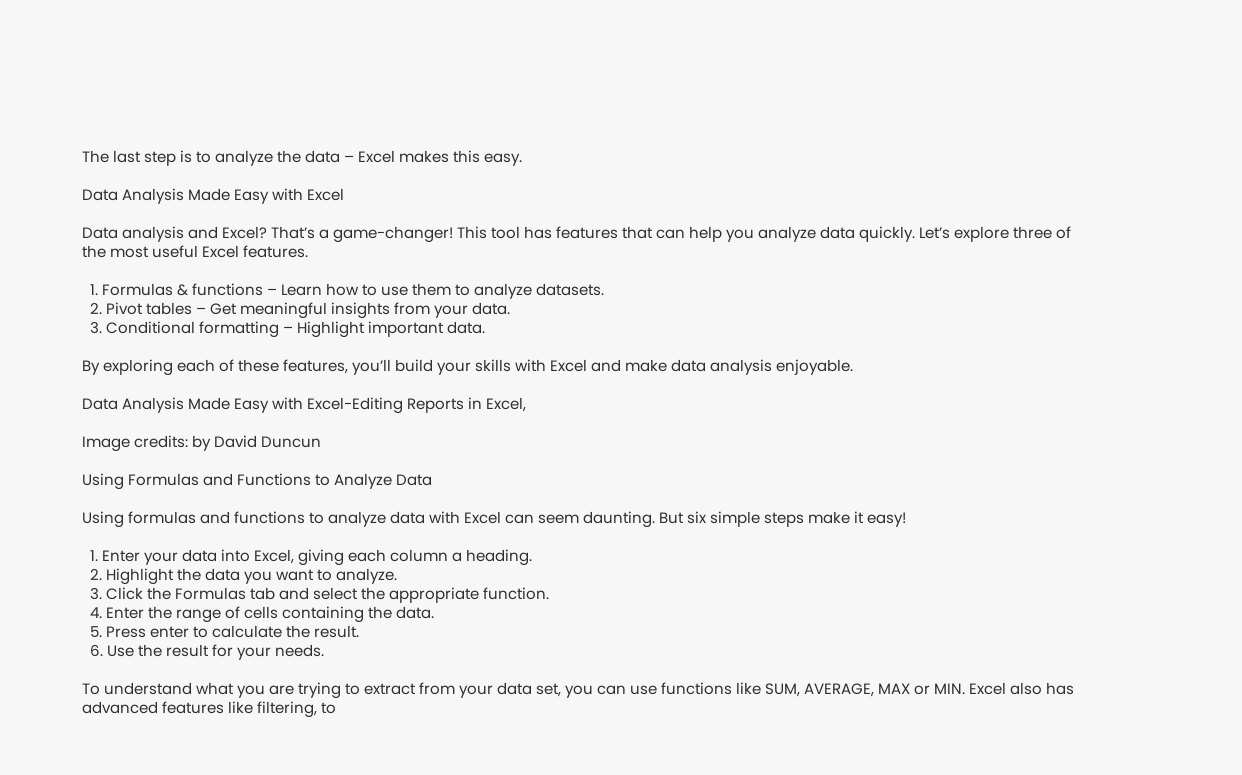The last step is to analyze the data – Excel makes this easy.

Data Analysis Made Easy with Excel

Data analysis and Excel? That’s a game-changer! This tool has features that can help you analyze data quickly. Let’s explore three of the most useful Excel features.

  1. Formulas & functions – Learn how to use them to analyze datasets.
  2. Pivot tables – Get meaningful insights from your data.
  3. Conditional formatting – Highlight important data.

By exploring each of these features, you’ll build your skills with Excel and make data analysis enjoyable.

Data Analysis Made Easy with Excel-Editing Reports in Excel,

Image credits: by David Duncun

Using Formulas and Functions to Analyze Data

Using formulas and functions to analyze data with Excel can seem daunting. But six simple steps make it easy!

  1. Enter your data into Excel, giving each column a heading.
  2. Highlight the data you want to analyze.
  3. Click the Formulas tab and select the appropriate function.
  4. Enter the range of cells containing the data.
  5. Press enter to calculate the result.
  6. Use the result for your needs.

To understand what you are trying to extract from your data set, you can use functions like SUM, AVERAGE, MAX or MIN. Excel also has advanced features like filtering, to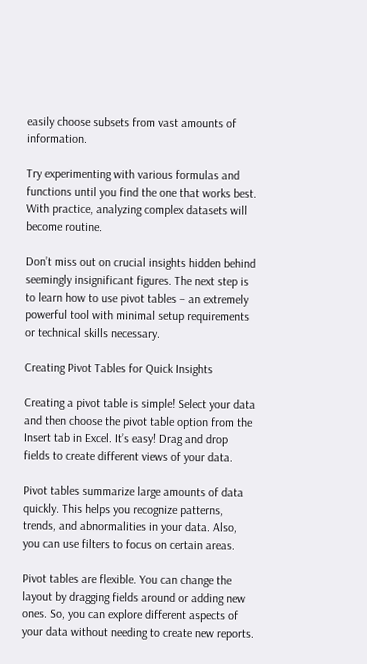easily choose subsets from vast amounts of information.

Try experimenting with various formulas and functions until you find the one that works best. With practice, analyzing complex datasets will become routine.

Don’t miss out on crucial insights hidden behind seemingly insignificant figures. The next step is to learn how to use pivot tables – an extremely powerful tool with minimal setup requirements or technical skills necessary.

Creating Pivot Tables for Quick Insights

Creating a pivot table is simple! Select your data and then choose the pivot table option from the Insert tab in Excel. It’s easy! Drag and drop fields to create different views of your data.

Pivot tables summarize large amounts of data quickly. This helps you recognize patterns, trends, and abnormalities in your data. Also, you can use filters to focus on certain areas.

Pivot tables are flexible. You can change the layout by dragging fields around or adding new ones. So, you can explore different aspects of your data without needing to create new reports.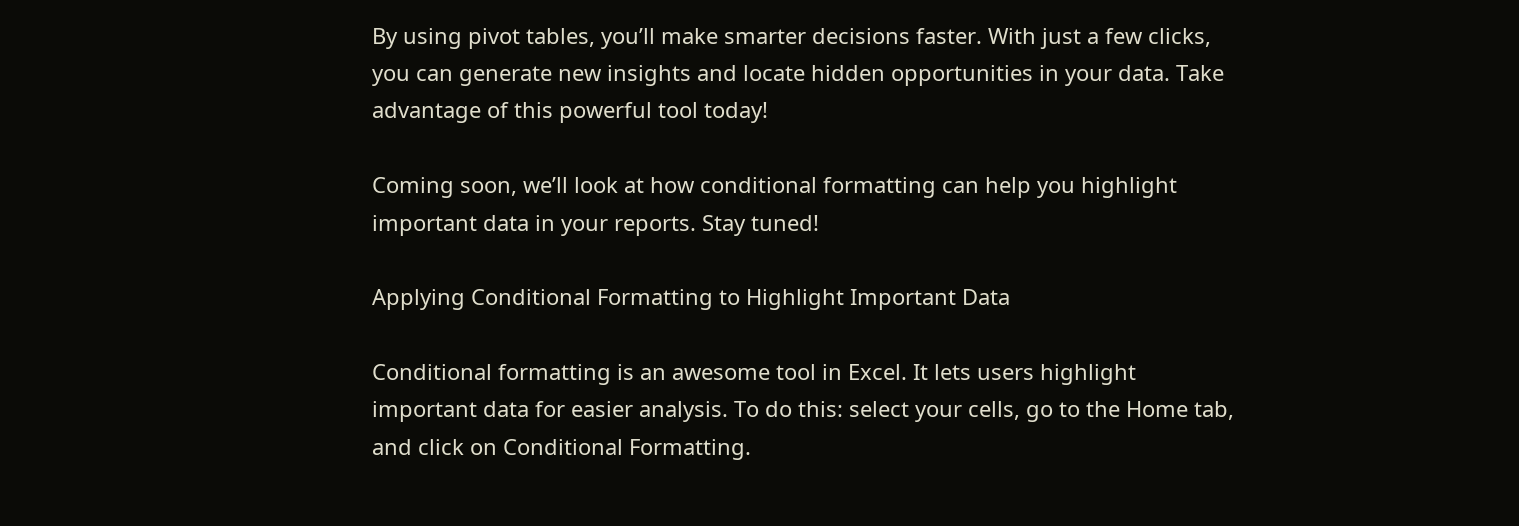By using pivot tables, you’ll make smarter decisions faster. With just a few clicks, you can generate new insights and locate hidden opportunities in your data. Take advantage of this powerful tool today!

Coming soon, we’ll look at how conditional formatting can help you highlight important data in your reports. Stay tuned!

Applying Conditional Formatting to Highlight Important Data

Conditional formatting is an awesome tool in Excel. It lets users highlight important data for easier analysis. To do this: select your cells, go to the Home tab, and click on Conditional Formatting.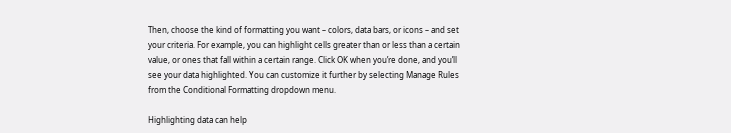Then, choose the kind of formatting you want – colors, data bars, or icons – and set your criteria. For example, you can highlight cells greater than or less than a certain value, or ones that fall within a certain range. Click OK when you’re done, and you’ll see your data highlighted. You can customize it further by selecting Manage Rules from the Conditional Formatting dropdown menu.

Highlighting data can help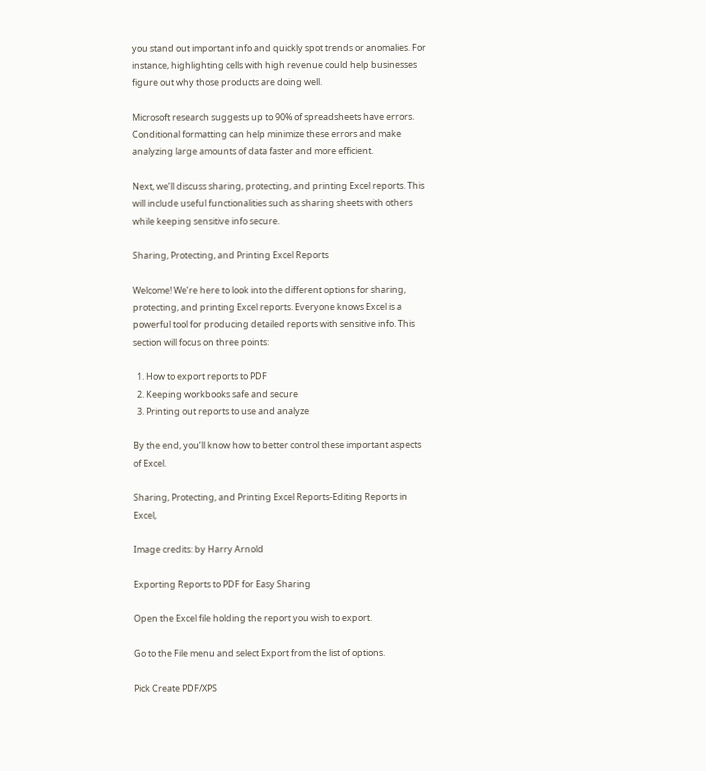you stand out important info and quickly spot trends or anomalies. For instance, highlighting cells with high revenue could help businesses figure out why those products are doing well.

Microsoft research suggests up to 90% of spreadsheets have errors. Conditional formatting can help minimize these errors and make analyzing large amounts of data faster and more efficient.

Next, we’ll discuss sharing, protecting, and printing Excel reports. This will include useful functionalities such as sharing sheets with others while keeping sensitive info secure.

Sharing, Protecting, and Printing Excel Reports

Welcome! We’re here to look into the different options for sharing, protecting, and printing Excel reports. Everyone knows Excel is a powerful tool for producing detailed reports with sensitive info. This section will focus on three points:

  1. How to export reports to PDF
  2. Keeping workbooks safe and secure
  3. Printing out reports to use and analyze

By the end, you’ll know how to better control these important aspects of Excel.

Sharing, Protecting, and Printing Excel Reports-Editing Reports in Excel,

Image credits: by Harry Arnold

Exporting Reports to PDF for Easy Sharing

Open the Excel file holding the report you wish to export.

Go to the File menu and select Export from the list of options.

Pick Create PDF/XPS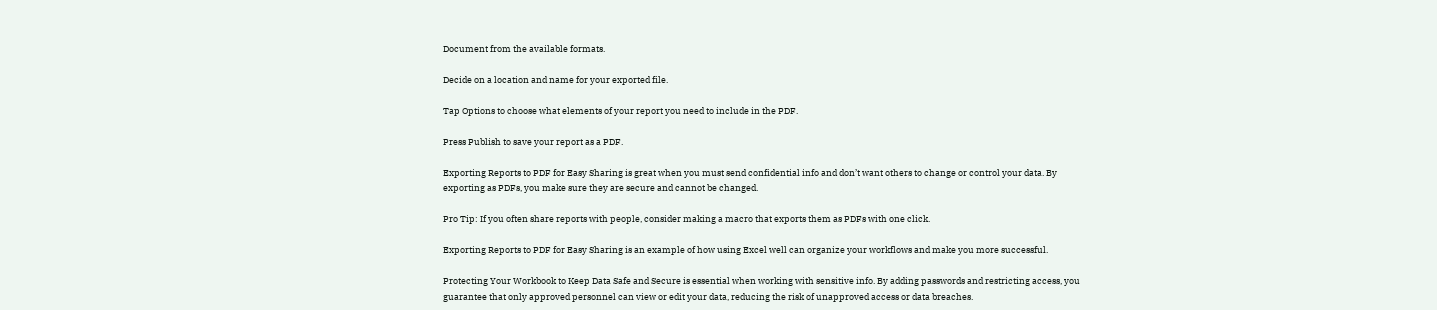Document from the available formats.

Decide on a location and name for your exported file.

Tap Options to choose what elements of your report you need to include in the PDF.

Press Publish to save your report as a PDF.

Exporting Reports to PDF for Easy Sharing is great when you must send confidential info and don’t want others to change or control your data. By exporting as PDFs, you make sure they are secure and cannot be changed.

Pro Tip: If you often share reports with people, consider making a macro that exports them as PDFs with one click.

Exporting Reports to PDF for Easy Sharing is an example of how using Excel well can organize your workflows and make you more successful.

Protecting Your Workbook to Keep Data Safe and Secure is essential when working with sensitive info. By adding passwords and restricting access, you guarantee that only approved personnel can view or edit your data, reducing the risk of unapproved access or data breaches.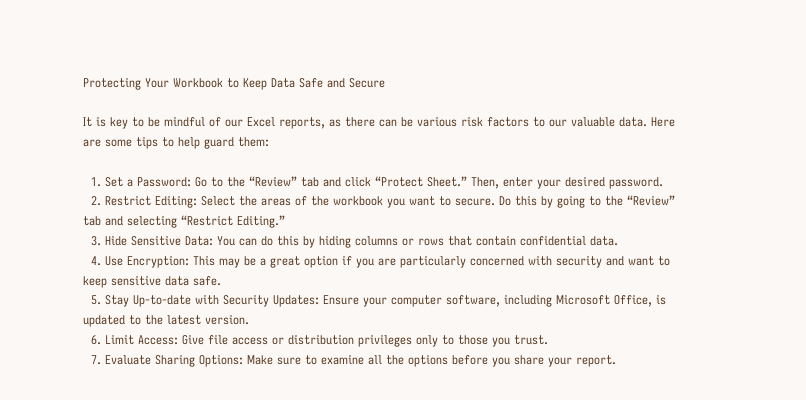Protecting Your Workbook to Keep Data Safe and Secure

It is key to be mindful of our Excel reports, as there can be various risk factors to our valuable data. Here are some tips to help guard them:

  1. Set a Password: Go to the “Review” tab and click “Protect Sheet.” Then, enter your desired password.
  2. Restrict Editing: Select the areas of the workbook you want to secure. Do this by going to the “Review” tab and selecting “Restrict Editing.”
  3. Hide Sensitive Data: You can do this by hiding columns or rows that contain confidential data.
  4. Use Encryption: This may be a great option if you are particularly concerned with security and want to keep sensitive data safe.
  5. Stay Up-to-date with Security Updates: Ensure your computer software, including Microsoft Office, is updated to the latest version.
  6. Limit Access: Give file access or distribution privileges only to those you trust.
  7. Evaluate Sharing Options: Make sure to examine all the options before you share your report.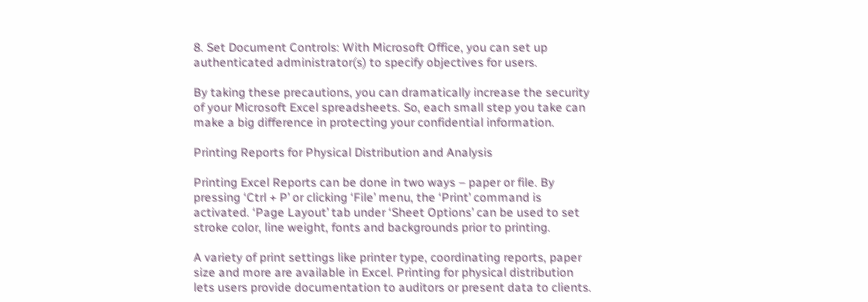8. Set Document Controls: With Microsoft Office, you can set up authenticated administrator(s) to specify objectives for users.

By taking these precautions, you can dramatically increase the security of your Microsoft Excel spreadsheets. So, each small step you take can make a big difference in protecting your confidential information.

Printing Reports for Physical Distribution and Analysis

Printing Excel Reports can be done in two ways – paper or file. By pressing ‘Ctrl + P’ or clicking ‘File’ menu, the ‘Print’ command is activated. ‘Page Layout’ tab under ‘Sheet Options’ can be used to set stroke color, line weight, fonts and backgrounds prior to printing.

A variety of print settings like printer type, coordinating reports, paper size and more are available in Excel. Printing for physical distribution lets users provide documentation to auditors or present data to clients.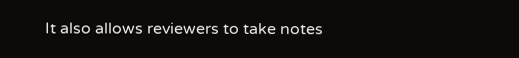It also allows reviewers to take notes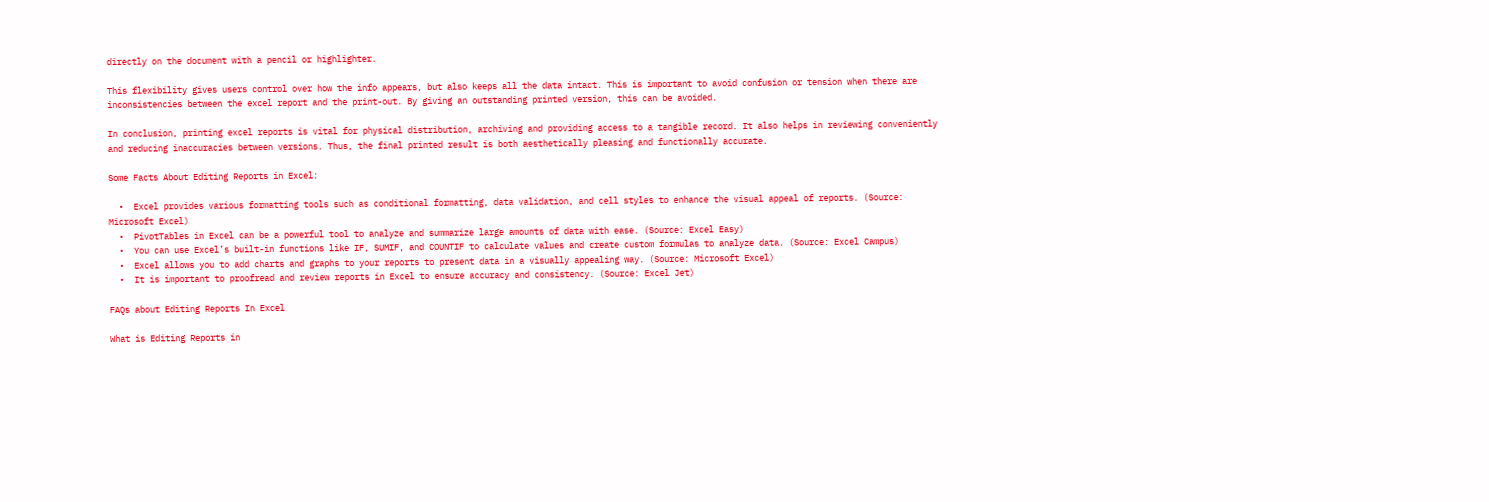directly on the document with a pencil or highlighter.

This flexibility gives users control over how the info appears, but also keeps all the data intact. This is important to avoid confusion or tension when there are inconsistencies between the excel report and the print-out. By giving an outstanding printed version, this can be avoided.

In conclusion, printing excel reports is vital for physical distribution, archiving and providing access to a tangible record. It also helps in reviewing conveniently and reducing inaccuracies between versions. Thus, the final printed result is both aesthetically pleasing and functionally accurate.

Some Facts About Editing Reports in Excel:

  •  Excel provides various formatting tools such as conditional formatting, data validation, and cell styles to enhance the visual appeal of reports. (Source: Microsoft Excel)
  •  PivotTables in Excel can be a powerful tool to analyze and summarize large amounts of data with ease. (Source: Excel Easy)
  •  You can use Excel’s built-in functions like IF, SUMIF, and COUNTIF to calculate values and create custom formulas to analyze data. (Source: Excel Campus)
  •  Excel allows you to add charts and graphs to your reports to present data in a visually appealing way. (Source: Microsoft Excel)
  •  It is important to proofread and review reports in Excel to ensure accuracy and consistency. (Source: Excel Jet)

FAQs about Editing Reports In Excel

What is Editing Reports in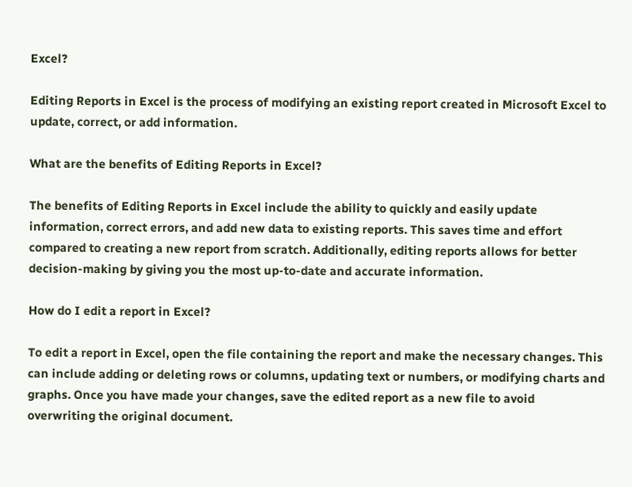Excel?

Editing Reports in Excel is the process of modifying an existing report created in Microsoft Excel to update, correct, or add information.

What are the benefits of Editing Reports in Excel?

The benefits of Editing Reports in Excel include the ability to quickly and easily update information, correct errors, and add new data to existing reports. This saves time and effort compared to creating a new report from scratch. Additionally, editing reports allows for better decision-making by giving you the most up-to-date and accurate information.

How do I edit a report in Excel?

To edit a report in Excel, open the file containing the report and make the necessary changes. This can include adding or deleting rows or columns, updating text or numbers, or modifying charts and graphs. Once you have made your changes, save the edited report as a new file to avoid overwriting the original document.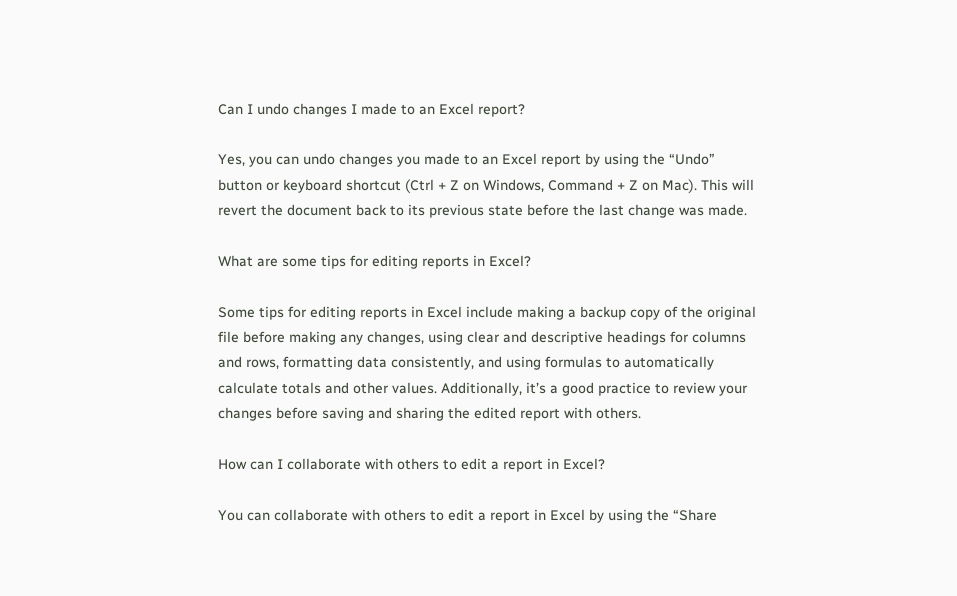Can I undo changes I made to an Excel report?

Yes, you can undo changes you made to an Excel report by using the “Undo” button or keyboard shortcut (Ctrl + Z on Windows, Command + Z on Mac). This will revert the document back to its previous state before the last change was made.

What are some tips for editing reports in Excel?

Some tips for editing reports in Excel include making a backup copy of the original file before making any changes, using clear and descriptive headings for columns and rows, formatting data consistently, and using formulas to automatically calculate totals and other values. Additionally, it’s a good practice to review your changes before saving and sharing the edited report with others.

How can I collaborate with others to edit a report in Excel?

You can collaborate with others to edit a report in Excel by using the “Share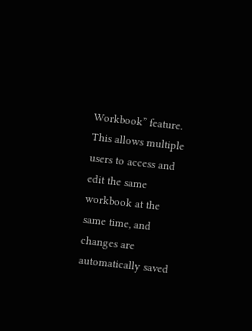Workbook” feature. This allows multiple users to access and edit the same workbook at the same time, and changes are automatically saved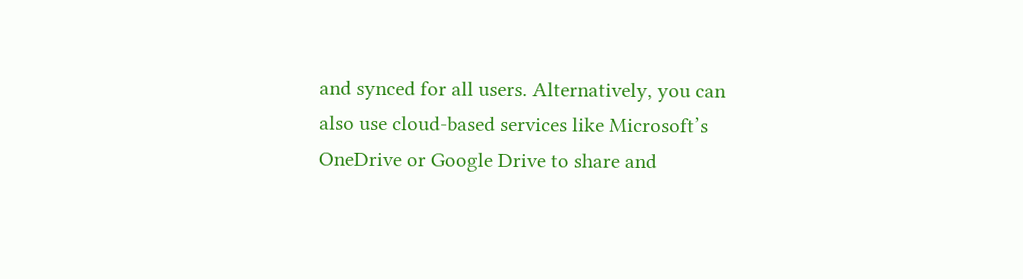and synced for all users. Alternatively, you can also use cloud-based services like Microsoft’s OneDrive or Google Drive to share and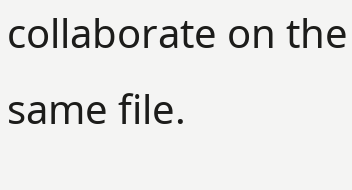collaborate on the same file.